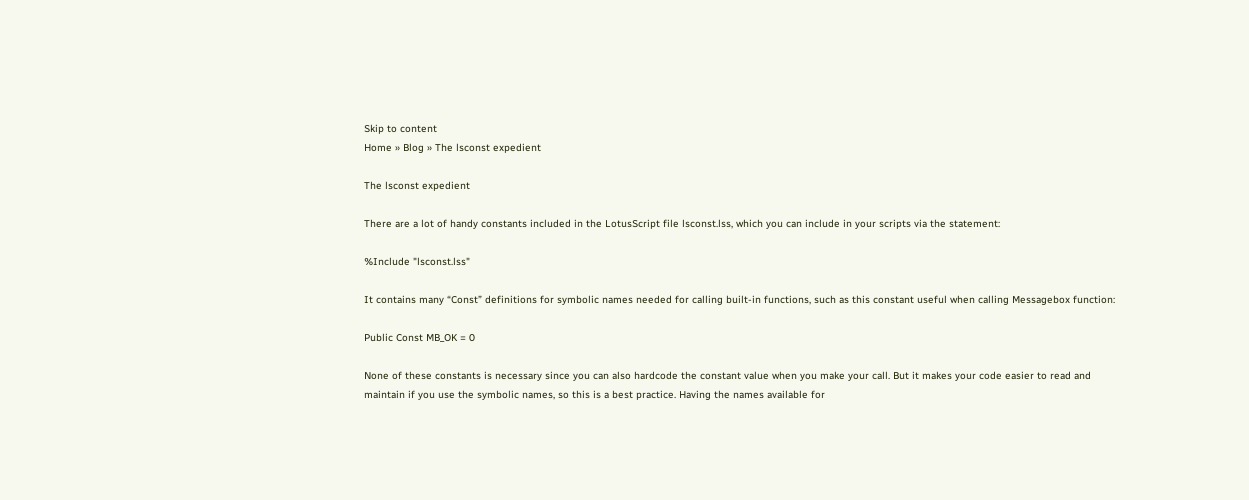Skip to content
Home » Blog » The lsconst expedient

The lsconst expedient

There are a lot of handy constants included in the LotusScript file lsconst.lss, which you can include in your scripts via the statement:

%Include "lsconst.lss"

It contains many “Const” definitions for symbolic names needed for calling built-in functions, such as this constant useful when calling Messagebox function:

Public Const MB_OK = 0

None of these constants is necessary since you can also hardcode the constant value when you make your call. But it makes your code easier to read and maintain if you use the symbolic names, so this is a best practice. Having the names available for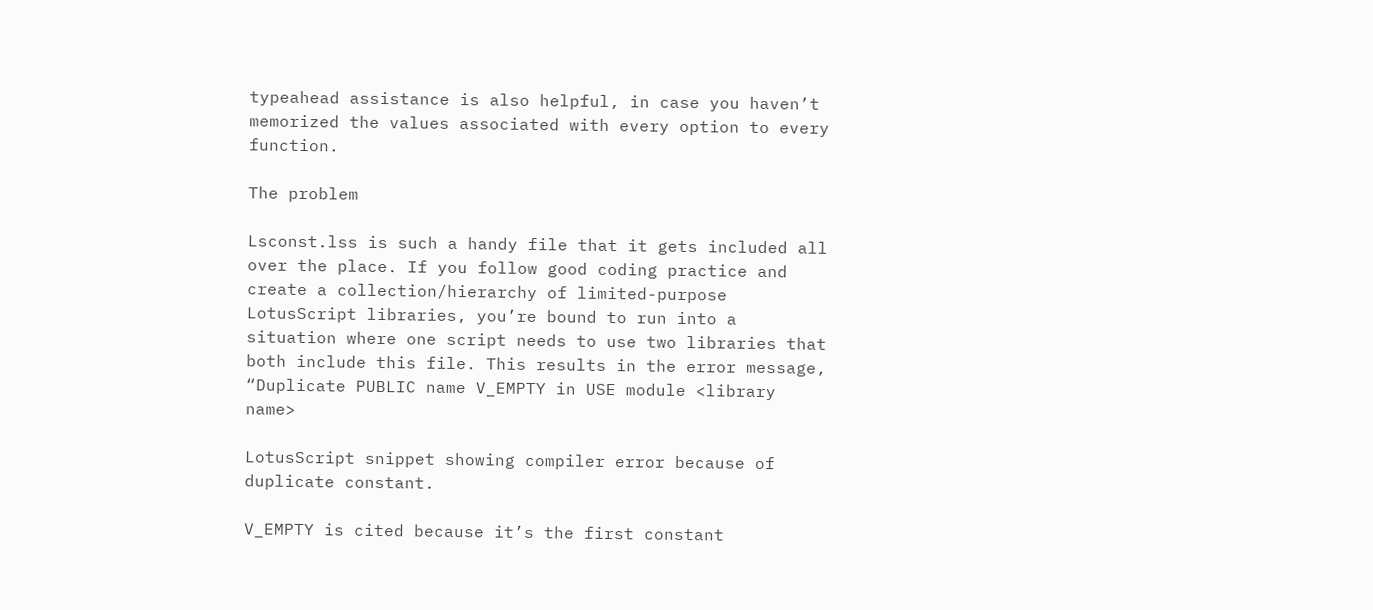typeahead assistance is also helpful, in case you haven’t memorized the values associated with every option to every function.

The problem

Lsconst.lss is such a handy file that it gets included all over the place. If you follow good coding practice and create a collection/hierarchy of limited-purpose LotusScript libraries, you’re bound to run into a situation where one script needs to use two libraries that both include this file. This results in the error message, “Duplicate PUBLIC name V_EMPTY in USE module <library name>

LotusScript snippet showing compiler error because of duplicate constant.

V_EMPTY is cited because it’s the first constant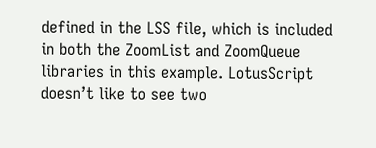defined in the LSS file, which is included in both the ZoomList and ZoomQueue libraries in this example. LotusScript doesn’t like to see two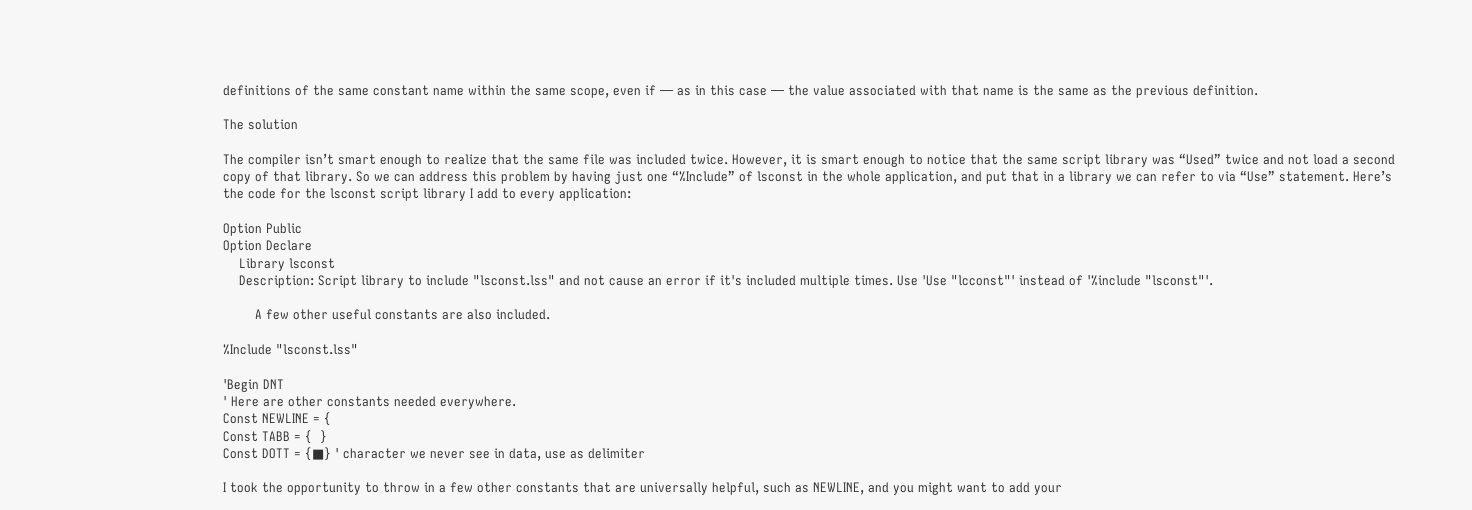definitions of the same constant name within the same scope, even if — as in this case — the value associated with that name is the same as the previous definition.

The solution

The compiler isn’t smart enough to realize that the same file was included twice. However, it is smart enough to notice that the same script library was “Used” twice and not load a second copy of that library. So we can address this problem by having just one “%Include” of lsconst in the whole application, and put that in a library we can refer to via “Use” statement. Here’s the code for the lsconst script library I add to every application:

Option Public
Option Declare
    Library lsconst
    Description: Script library to include "lsconst.lss" and not cause an error if it's included multiple times. Use 'Use "lcconst"' instead of '%include "lsconst"'.

        A few other useful constants are also included.

%Include "lsconst.lss"

'Begin DNT
' Here are other constants needed everywhere.
Const NEWLINE = {
Const TABB = {  }
Const DOTT = {■} ' character we never see in data, use as delimiter

I took the opportunity to throw in a few other constants that are universally helpful, such as NEWLINE, and you might want to add your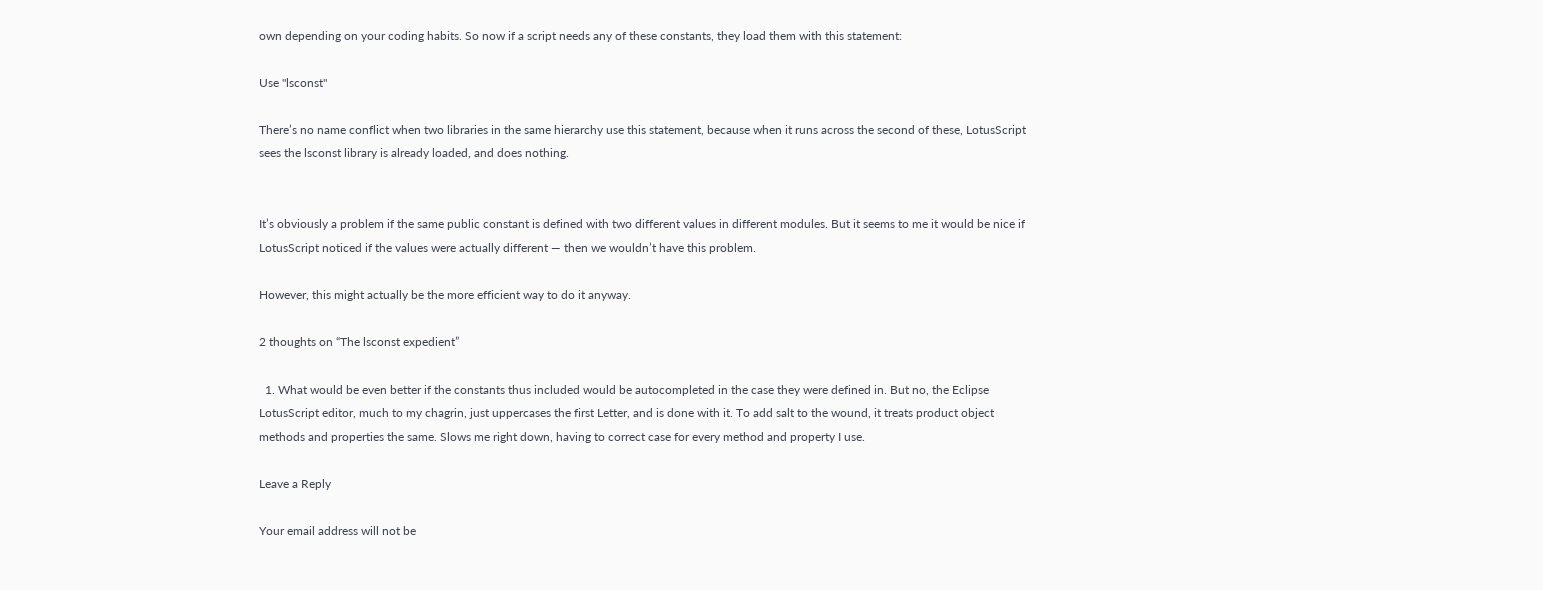own depending on your coding habits. So now if a script needs any of these constants, they load them with this statement:

Use "lsconst"

There’s no name conflict when two libraries in the same hierarchy use this statement, because when it runs across the second of these, LotusScript sees the lsconst library is already loaded, and does nothing.


It’s obviously a problem if the same public constant is defined with two different values in different modules. But it seems to me it would be nice if LotusScript noticed if the values were actually different — then we wouldn’t have this problem.

However, this might actually be the more efficient way to do it anyway.

2 thoughts on “The lsconst expedient”

  1. What would be even better if the constants thus included would be autocompleted in the case they were defined in. But no, the Eclipse LotusScript editor, much to my chagrin, just uppercases the first Letter, and is done with it. To add salt to the wound, it treats product object methods and properties the same. Slows me right down, having to correct case for every method and property I use.

Leave a Reply

Your email address will not be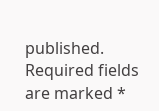published. Required fields are marked *